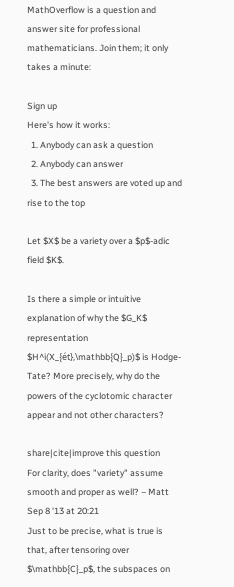MathOverflow is a question and answer site for professional mathematicians. Join them; it only takes a minute:

Sign up
Here's how it works:
  1. Anybody can ask a question
  2. Anybody can answer
  3. The best answers are voted up and rise to the top

Let $X$ be a variety over a $p$-adic field $K$.

Is there a simple or intuitive explanation of why the $G_K$ representation $H^i(X_{ét},\mathbb{Q}_p)$ is Hodge-Tate? More precisely, why do the powers of the cyclotomic character appear and not other characters?

share|cite|improve this question
For clarity, does "variety" assume smooth and proper as well? – Matt Sep 8 '13 at 20:21
Just to be precise, what is true is that, after tensoring over $\mathbb{C}_p$, the subspaces on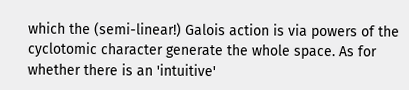which the (semi-linear!) Galois action is via powers of the cyclotomic character generate the whole space. As for whether there is an 'intuitive'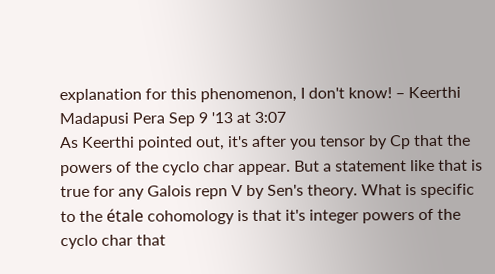explanation for this phenomenon, I don't know! – Keerthi Madapusi Pera Sep 9 '13 at 3:07
As Keerthi pointed out, it's after you tensor by Cp that the powers of the cyclo char appear. But a statement like that is true for any Galois repn V by Sen's theory. What is specific to the étale cohomology is that it's integer powers of the cyclo char that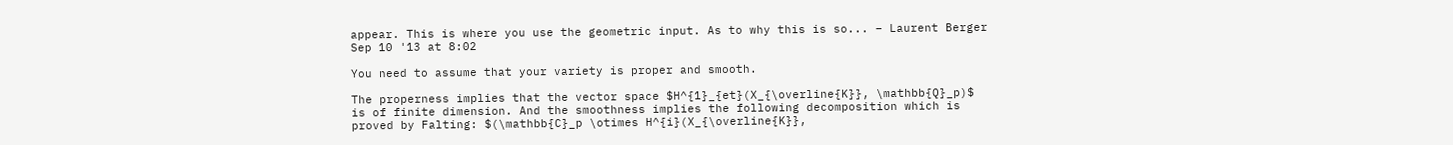appear. This is where you use the geometric input. As to why this is so... – Laurent Berger Sep 10 '13 at 8:02

You need to assume that your variety is proper and smooth.

The properness implies that the vector space $H^{1}_{et}(X_{\overline{K}}, \mathbb{Q}_p)$ is of finite dimension. And the smoothness implies the following decomposition which is proved by Falting: $(\mathbb{C}_p \otimes H^{i}(X_{\overline{K}},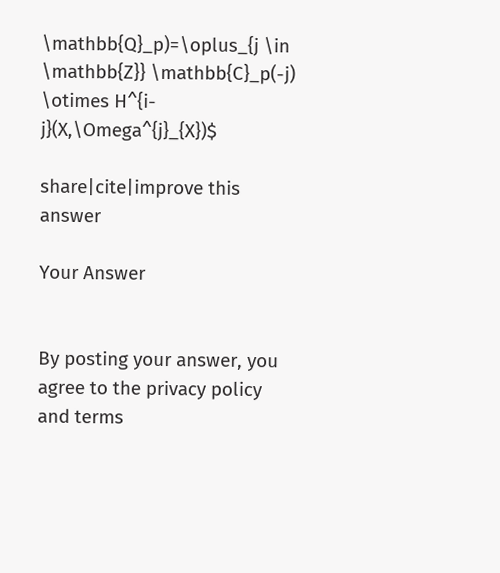\mathbb{Q}_p)=\oplus_{j \in \mathbb{Z}} \mathbb{C}_p(-j) \otimes H^{i-j}(X,\Omega^{j}_{X})$

share|cite|improve this answer

Your Answer


By posting your answer, you agree to the privacy policy and terms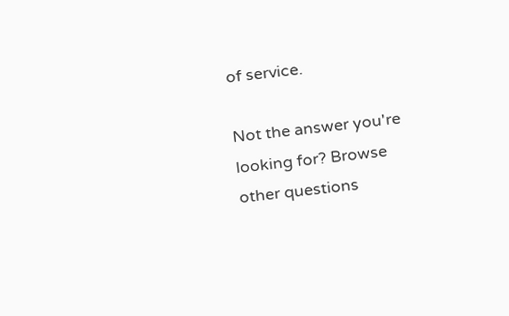of service.

Not the answer you're looking for? Browse other questions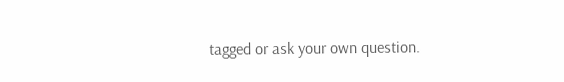tagged or ask your own question.